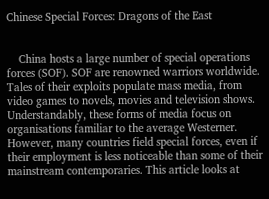Chinese Special Forces: Dragons of the East


    China hosts a large number of special operations forces (SOF). SOF are renowned warriors worldwide. Tales of their exploits populate mass media, from video games to novels, movies and television shows. Understandably, these forms of media focus on organisations familiar to the average Westerner. However, many countries field special forces, even if their employment is less noticeable than some of their mainstream contemporaries. This article looks at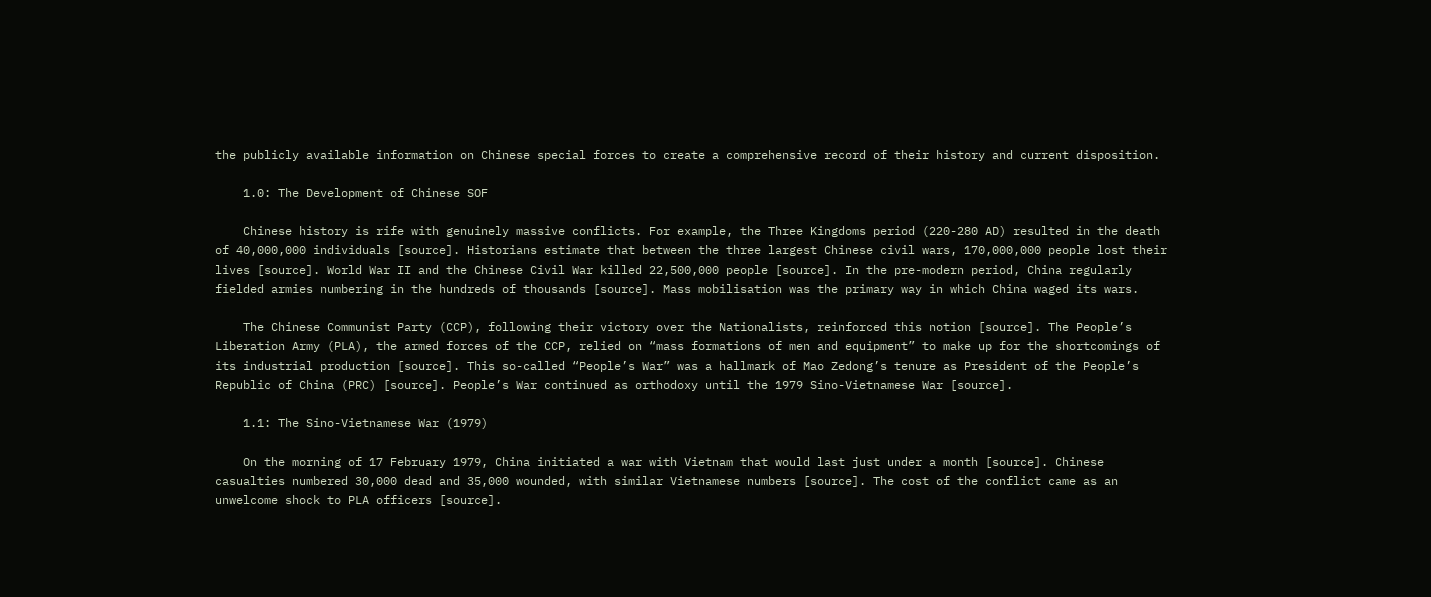the publicly available information on Chinese special forces to create a comprehensive record of their history and current disposition.

    1.0: The Development of Chinese SOF

    Chinese history is rife with genuinely massive conflicts. For example, the Three Kingdoms period (220-280 AD) resulted in the death of 40,000,000 individuals [source]. Historians estimate that between the three largest Chinese civil wars, 170,000,000 people lost their lives [source]. World War II and the Chinese Civil War killed 22,500,000 people [source]. In the pre-modern period, China regularly fielded armies numbering in the hundreds of thousands [source]. Mass mobilisation was the primary way in which China waged its wars.

    The Chinese Communist Party (CCP), following their victory over the Nationalists, reinforced this notion [source]. The People’s Liberation Army (PLA), the armed forces of the CCP, relied on “mass formations of men and equipment” to make up for the shortcomings of its industrial production [source]. This so-called “People’s War” was a hallmark of Mao Zedong’s tenure as President of the People’s Republic of China (PRC) [source]. People’s War continued as orthodoxy until the 1979 Sino-Vietnamese War [source].

    1.1: The Sino-Vietnamese War (1979)

    On the morning of 17 February 1979, China initiated a war with Vietnam that would last just under a month [source]. Chinese casualties numbered 30,000 dead and 35,000 wounded, with similar Vietnamese numbers [source]. The cost of the conflict came as an unwelcome shock to PLA officers [source].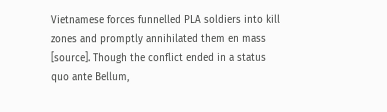Vietnamese forces funnelled PLA soldiers into kill zones and promptly annihilated them en mass [source]. Though the conflict ended in a status quo ante Bellum,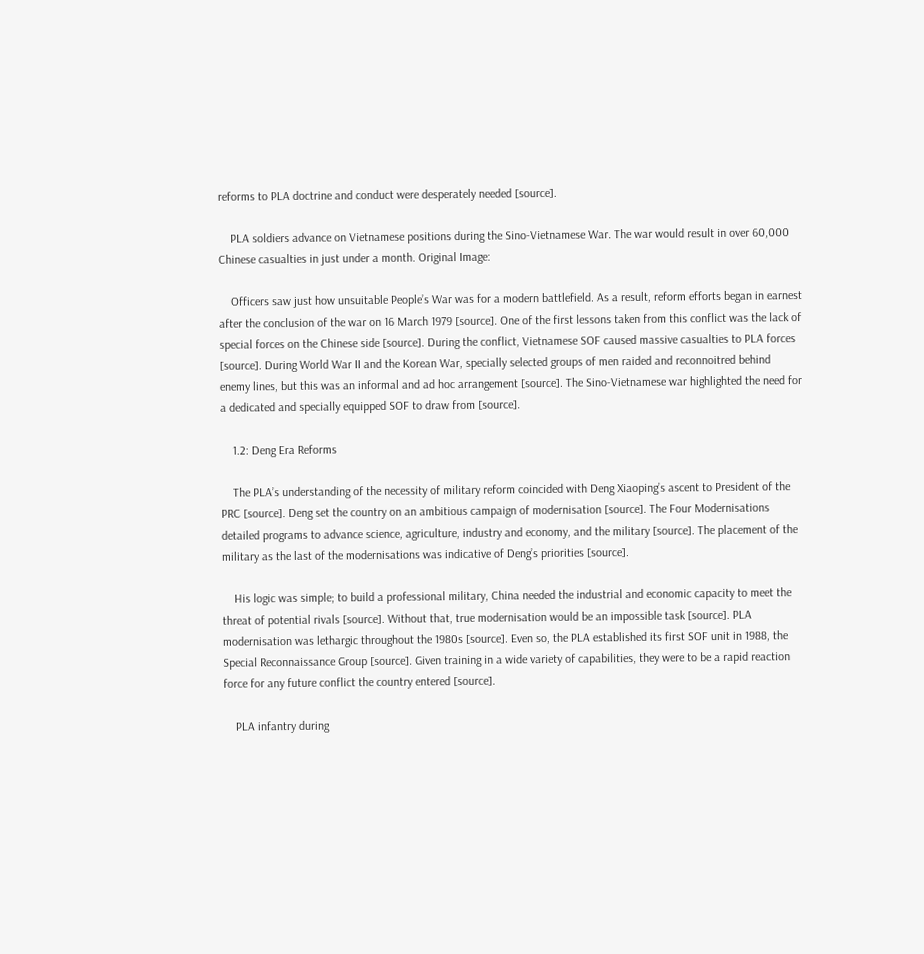reforms to PLA doctrine and conduct were desperately needed [source].

    PLA soldiers advance on Vietnamese positions during the Sino-Vietnamese War. The war would result in over 60,000 Chinese casualties in just under a month. Original Image:

    Officers saw just how unsuitable People’s War was for a modern battlefield. As a result, reform efforts began in earnest after the conclusion of the war on 16 March 1979 [source]. One of the first lessons taken from this conflict was the lack of special forces on the Chinese side [source]. During the conflict, Vietnamese SOF caused massive casualties to PLA forces [source]. During World War II and the Korean War, specially selected groups of men raided and reconnoitred behind enemy lines, but this was an informal and ad hoc arrangement [source]. The Sino-Vietnamese war highlighted the need for a dedicated and specially equipped SOF to draw from [source].

    1.2: Deng Era Reforms

    The PLA’s understanding of the necessity of military reform coincided with Deng Xiaoping’s ascent to President of the PRC [source]. Deng set the country on an ambitious campaign of modernisation [source]. The Four Modernisations detailed programs to advance science, agriculture, industry and economy, and the military [source]. The placement of the military as the last of the modernisations was indicative of Deng’s priorities [source].

    His logic was simple; to build a professional military, China needed the industrial and economic capacity to meet the threat of potential rivals [source]. Without that, true modernisation would be an impossible task [source]. PLA modernisation was lethargic throughout the 1980s [source]. Even so, the PLA established its first SOF unit in 1988, the Special Reconnaissance Group [source]. Given training in a wide variety of capabilities, they were to be a rapid reaction force for any future conflict the country entered [source].

    PLA infantry during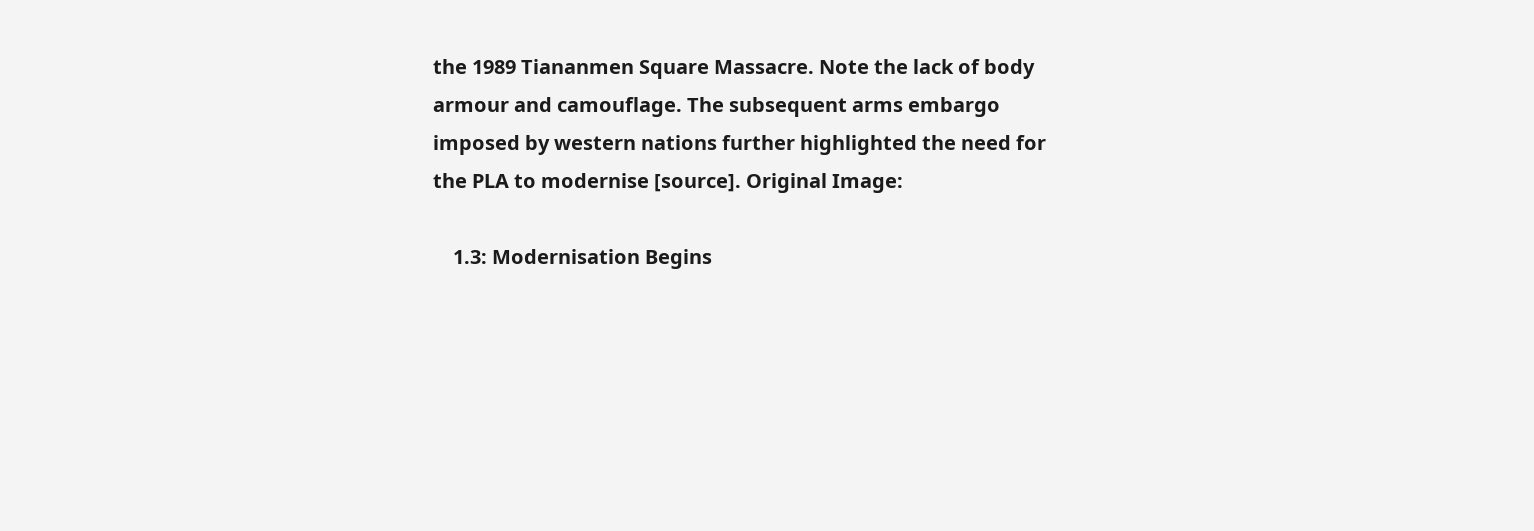the 1989 Tiananmen Square Massacre. Note the lack of body armour and camouflage. The subsequent arms embargo imposed by western nations further highlighted the need for the PLA to modernise [source]. Original Image:

    1.3: Modernisation Begins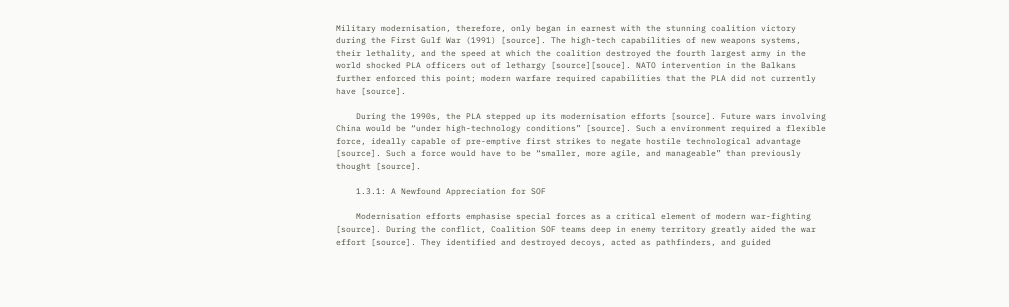Military modernisation, therefore, only began in earnest with the stunning coalition victory during the First Gulf War (1991) [source]. The high-tech capabilities of new weapons systems, their lethality, and the speed at which the coalition destroyed the fourth largest army in the world shocked PLA officers out of lethargy [source][souce]. NATO intervention in the Balkans further enforced this point; modern warfare required capabilities that the PLA did not currently have [source].

    During the 1990s, the PLA stepped up its modernisation efforts [source]. Future wars involving China would be “under high-technology conditions” [source]. Such a environment required a flexible force, ideally capable of pre-emptive first strikes to negate hostile technological advantage [source]. Such a force would have to be “smaller, more agile, and manageable” than previously thought [source].

    1.3.1: A Newfound Appreciation for SOF

    Modernisation efforts emphasise special forces as a critical element of modern war-fighting [source]. During the conflict, Coalition SOF teams deep in enemy territory greatly aided the war effort [source]. They identified and destroyed decoys, acted as pathfinders, and guided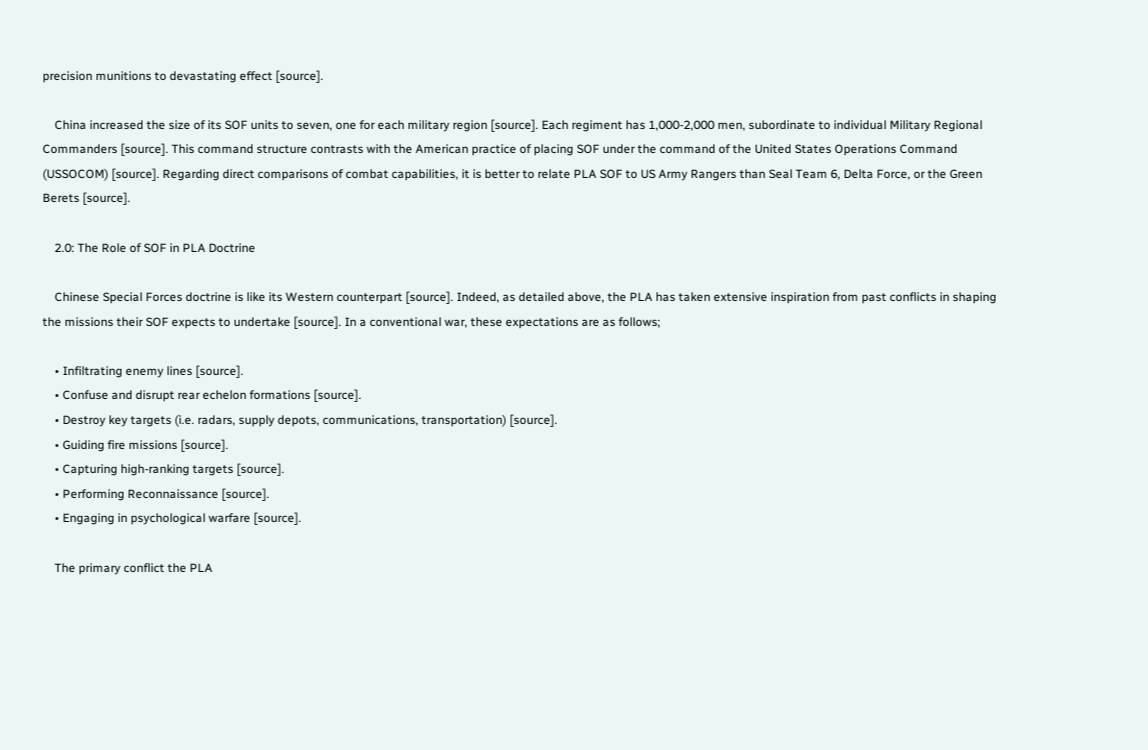precision munitions to devastating effect [source].

    China increased the size of its SOF units to seven, one for each military region [source]. Each regiment has 1,000-2,000 men, subordinate to individual Military Regional Commanders [source]. This command structure contrasts with the American practice of placing SOF under the command of the United States Operations Command (USSOCOM) [source]. Regarding direct comparisons of combat capabilities, it is better to relate PLA SOF to US Army Rangers than Seal Team 6, Delta Force, or the Green Berets [source].

    2.0: The Role of SOF in PLA Doctrine

    Chinese Special Forces doctrine is like its Western counterpart [source]. Indeed, as detailed above, the PLA has taken extensive inspiration from past conflicts in shaping the missions their SOF expects to undertake [source]. In a conventional war, these expectations are as follows;

    • Infiltrating enemy lines [source].
    • Confuse and disrupt rear echelon formations [source].
    • Destroy key targets (i.e. radars, supply depots, communications, transportation) [source].
    • Guiding fire missions [source].
    • Capturing high-ranking targets [source].
    • Performing Reconnaissance [source].
    • Engaging in psychological warfare [source].

    The primary conflict the PLA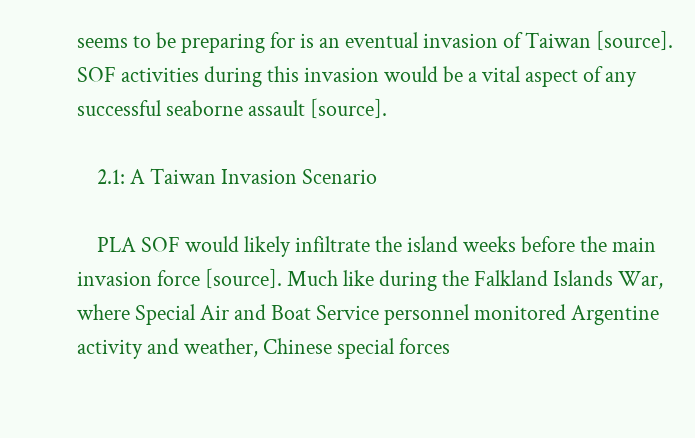seems to be preparing for is an eventual invasion of Taiwan [source]. SOF activities during this invasion would be a vital aspect of any successful seaborne assault [source].

    2.1: A Taiwan Invasion Scenario

    PLA SOF would likely infiltrate the island weeks before the main invasion force [source]. Much like during the Falkland Islands War, where Special Air and Boat Service personnel monitored Argentine activity and weather, Chinese special forces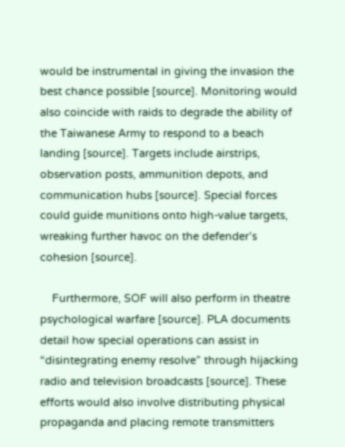would be instrumental in giving the invasion the best chance possible [source]. Monitoring would also coincide with raids to degrade the ability of the Taiwanese Army to respond to a beach landing [source]. Targets include airstrips, observation posts, ammunition depots, and communication hubs [source]. Special forces could guide munitions onto high-value targets, wreaking further havoc on the defender’s cohesion [source].

    Furthermore, SOF will also perform in theatre psychological warfare [source]. PLA documents detail how special operations can assist in “disintegrating enemy resolve” through hijacking radio and television broadcasts [source]. These efforts would also involve distributing physical propaganda and placing remote transmitters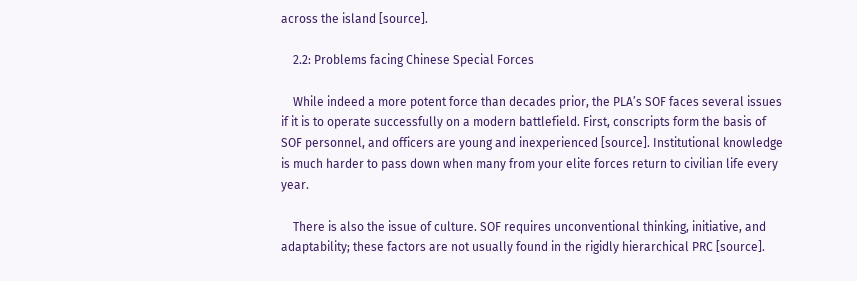across the island [source].

    2.2: Problems facing Chinese Special Forces

    While indeed a more potent force than decades prior, the PLA’s SOF faces several issues if it is to operate successfully on a modern battlefield. First, conscripts form the basis of SOF personnel, and officers are young and inexperienced [source]. Institutional knowledge is much harder to pass down when many from your elite forces return to civilian life every year.

    There is also the issue of culture. SOF requires unconventional thinking, initiative, and adaptability; these factors are not usually found in the rigidly hierarchical PRC [source].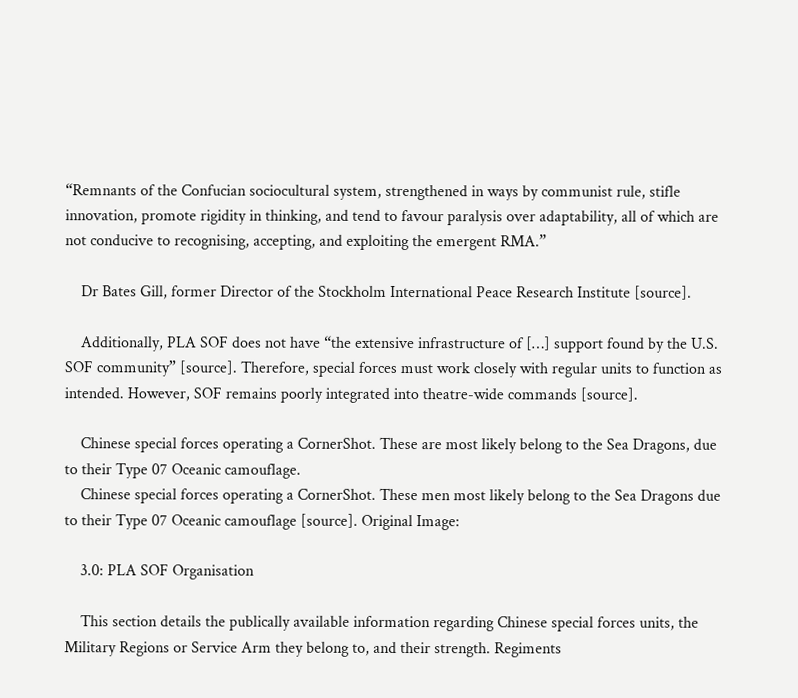“Remnants of the Confucian sociocultural system, strengthened in ways by communist rule, stifle innovation, promote rigidity in thinking, and tend to favour paralysis over adaptability, all of which are not conducive to recognising, accepting, and exploiting the emergent RMA.”

    Dr Bates Gill, former Director of the Stockholm International Peace Research Institute [source].

    Additionally, PLA SOF does not have “the extensive infrastructure of […] support found by the U.S. SOF community” [source]. Therefore, special forces must work closely with regular units to function as intended. However, SOF remains poorly integrated into theatre-wide commands [source].

    Chinese special forces operating a CornerShot. These are most likely belong to the Sea Dragons, due to their Type 07 Oceanic camouflage.
    Chinese special forces operating a CornerShot. These men most likely belong to the Sea Dragons due to their Type 07 Oceanic camouflage [source]. Original Image:

    3.0: PLA SOF Organisation

    This section details the publically available information regarding Chinese special forces units, the Military Regions or Service Arm they belong to, and their strength. Regiments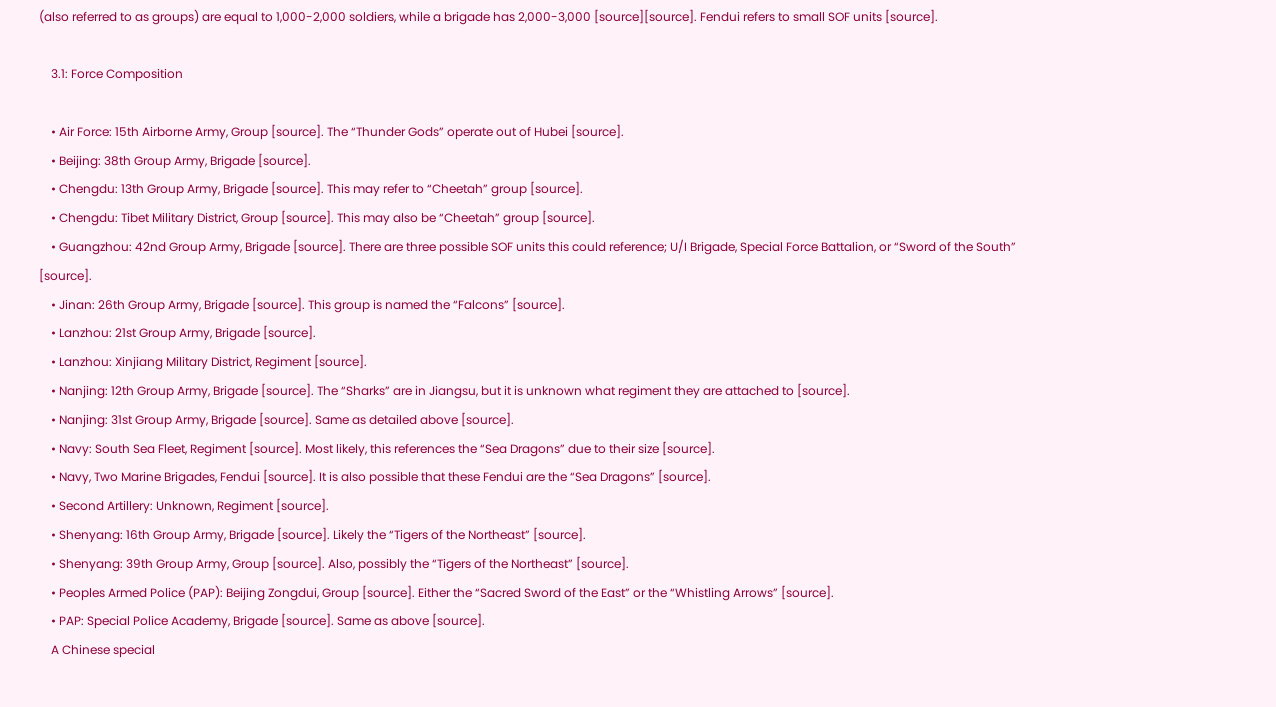(also referred to as groups) are equal to 1,000-2,000 soldiers, while a brigade has 2,000-3,000 [source][source]. Fendui refers to small SOF units [source].

    3.1: Force Composition

    • Air Force: 15th Airborne Army, Group [source]. The “Thunder Gods” operate out of Hubei [source].
    • Beijing: 38th Group Army, Brigade [source].
    • Chengdu: 13th Group Army, Brigade [source]. This may refer to “Cheetah” group [source].
    • Chengdu: Tibet Military District, Group [source]. This may also be “Cheetah” group [source].
    • Guangzhou: 42nd Group Army, Brigade [source]. There are three possible SOF units this could reference; U/I Brigade, Special Force Battalion, or “Sword of the South” [source].
    • Jinan: 26th Group Army, Brigade [source]. This group is named the “Falcons” [source].
    • Lanzhou: 21st Group Army, Brigade [source].
    • Lanzhou: Xinjiang Military District, Regiment [source].
    • Nanjing: 12th Group Army, Brigade [source]. The “Sharks” are in Jiangsu, but it is unknown what regiment they are attached to [source].
    • Nanjing: 31st Group Army, Brigade [source]. Same as detailed above [source].
    • Navy: South Sea Fleet, Regiment [source]. Most likely, this references the “Sea Dragons” due to their size [source].
    • Navy, Two Marine Brigades, Fendui [source]. It is also possible that these Fendui are the “Sea Dragons” [source].
    • Second Artillery: Unknown, Regiment [source].
    • Shenyang: 16th Group Army, Brigade [source]. Likely the “Tigers of the Northeast” [source].
    • Shenyang: 39th Group Army, Group [source]. Also, possibly the “Tigers of the Northeast” [source].
    • Peoples Armed Police (PAP): Beijing Zongdui, Group [source]. Either the “Sacred Sword of the East” or the “Whistling Arrows” [source].
    • PAP: Special Police Academy, Brigade [source]. Same as above [source].
    A Chinese special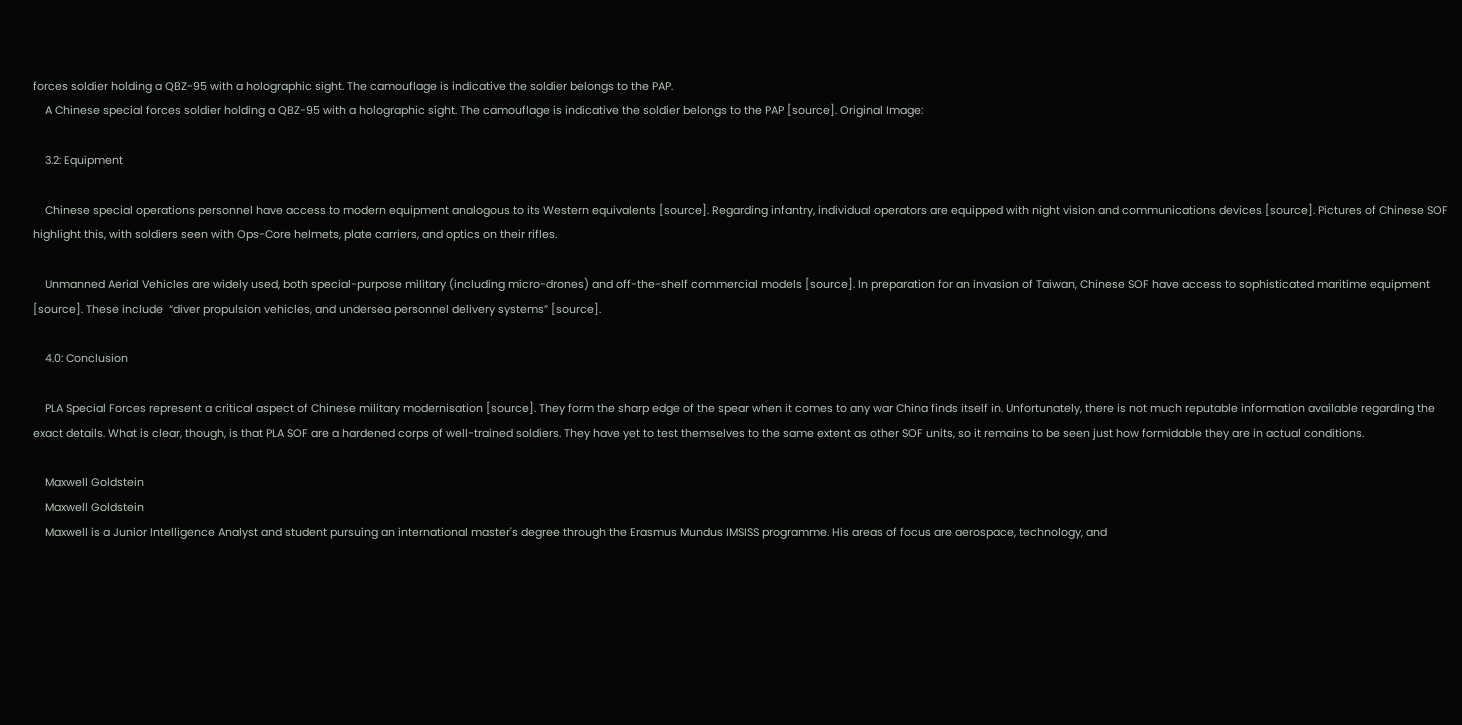forces soldier holding a QBZ-95 with a holographic sight. The camouflage is indicative the soldier belongs to the PAP.
    A Chinese special forces soldier holding a QBZ-95 with a holographic sight. The camouflage is indicative the soldier belongs to the PAP [source]. Original Image:

    3.2: Equipment

    Chinese special operations personnel have access to modern equipment analogous to its Western equivalents [source]. Regarding infantry, individual operators are equipped with night vision and communications devices [source]. Pictures of Chinese SOF highlight this, with soldiers seen with Ops-Core helmets, plate carriers, and optics on their rifles.

    Unmanned Aerial Vehicles are widely used, both special-purpose military (including micro-drones) and off-the-shelf commercial models [source]. In preparation for an invasion of Taiwan, Chinese SOF have access to sophisticated maritime equipment [source]. These include  “diver propulsion vehicles, and undersea personnel delivery systems” [source].

    4.0: Conclusion

    PLA Special Forces represent a critical aspect of Chinese military modernisation [source]. They form the sharp edge of the spear when it comes to any war China finds itself in. Unfortunately, there is not much reputable information available regarding the exact details. What is clear, though, is that PLA SOF are a hardened corps of well-trained soldiers. They have yet to test themselves to the same extent as other SOF units, so it remains to be seen just how formidable they are in actual conditions.

    Maxwell Goldstein
    Maxwell Goldstein
    Maxwell is a Junior Intelligence Analyst and student pursuing an international master's degree through the Erasmus Mundus IMSISS programme. His areas of focus are aerospace, technology, and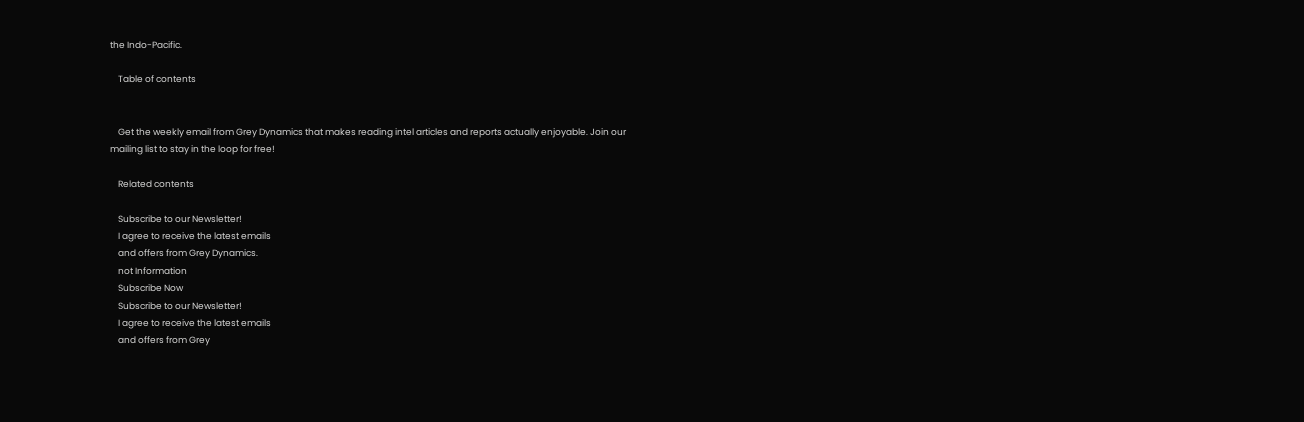the Indo-Pacific.

    Table of contents


    Get the weekly email from Grey Dynamics that makes reading intel articles and reports actually enjoyable. Join our mailing list to stay in the loop for free!

    Related contents

    Subscribe to our Newsletter!
    I agree to receive the latest emails
    and offers from Grey Dynamics.
    not Information
    Subscribe Now
    Subscribe to our Newsletter!
    I agree to receive the latest emails
    and offers from Grey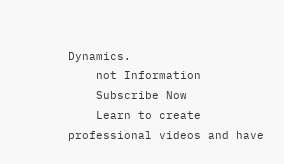Dynamics.
    not Information
    Subscribe Now
    Learn to create professional videos and have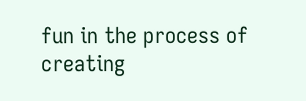fun in the process of creating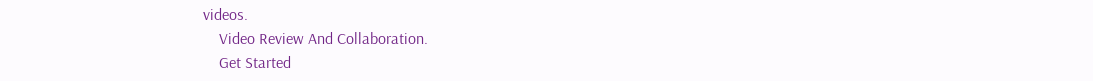videos.
    Video Review And Collaboration.
    Get Started